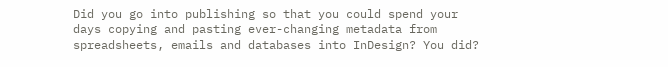Did you go into publishing so that you could spend your days copying and pasting ever-changing metadata from spreadsheets, emails and databases into InDesign? You did?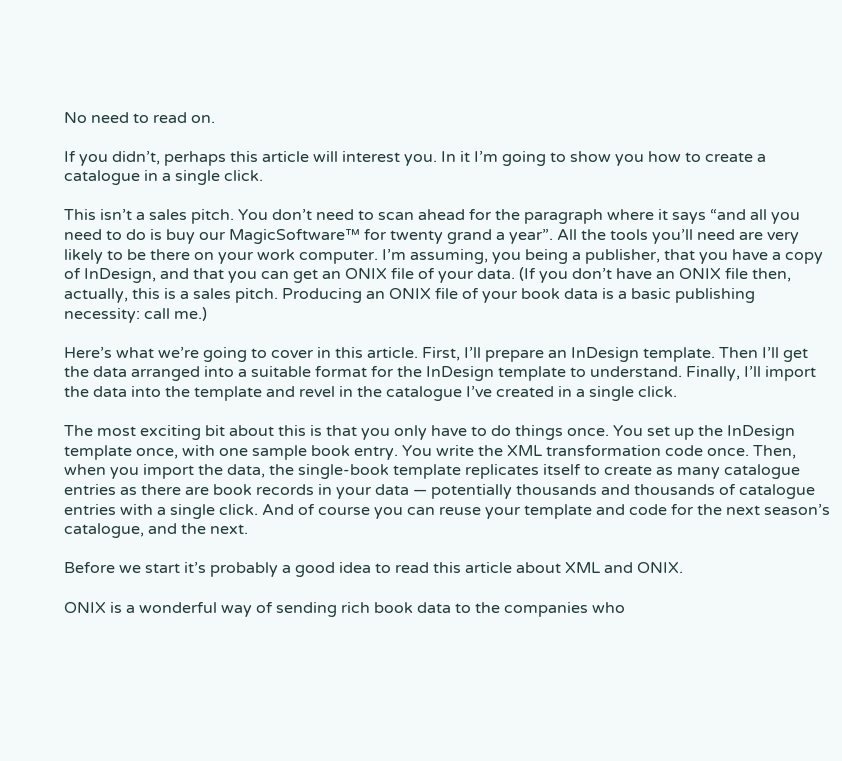No need to read on.

If you didn’t, perhaps this article will interest you. In it I’m going to show you how to create a catalogue in a single click.

This isn’t a sales pitch. You don’t need to scan ahead for the paragraph where it says “and all you need to do is buy our MagicSoftware™ for twenty grand a year”. All the tools you’ll need are very likely to be there on your work computer. I’m assuming, you being a publisher, that you have a copy of InDesign, and that you can get an ONIX file of your data. (If you don’t have an ONIX file then, actually, this is a sales pitch. Producing an ONIX file of your book data is a basic publishing necessity: call me.)

Here’s what we’re going to cover in this article. First, I’ll prepare an InDesign template. Then I’ll get the data arranged into a suitable format for the InDesign template to understand. Finally, I’ll import the data into the template and revel in the catalogue I’ve created in a single click.

The most exciting bit about this is that you only have to do things once. You set up the InDesign template once, with one sample book entry. You write the XML transformation code once. Then, when you import the data, the single-book template replicates itself to create as many catalogue entries as there are book records in your data — potentially thousands and thousands of catalogue entries with a single click. And of course you can reuse your template and code for the next season’s catalogue, and the next.

Before we start it’s probably a good idea to read this article about XML and ONIX.

ONIX is a wonderful way of sending rich book data to the companies who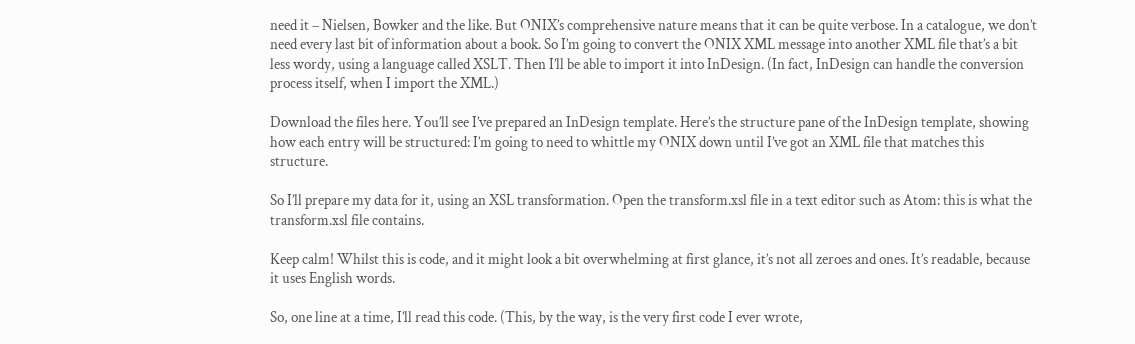need it – Nielsen, Bowker and the like. But ONIX’s comprehensive nature means that it can be quite verbose. In a catalogue, we don’t need every last bit of information about a book. So I’m going to convert the ONIX XML message into another XML file that’s a bit less wordy, using a language called XSLT. Then I’ll be able to import it into InDesign. (In fact, InDesign can handle the conversion process itself, when I import the XML.)

Download the files here. You’ll see I’ve prepared an InDesign template. Here’s the structure pane of the InDesign template, showing how each entry will be structured: I’m going to need to whittle my ONIX down until I’ve got an XML file that matches this structure.

So I’ll prepare my data for it, using an XSL transformation. Open the transform.xsl file in a text editor such as Atom: this is what the transform.xsl file contains.

Keep calm! Whilst this is code, and it might look a bit overwhelming at first glance, it’s not all zeroes and ones. It’s readable, because it uses English words.

So, one line at a time, I’ll read this code. (This, by the way, is the very first code I ever wrote,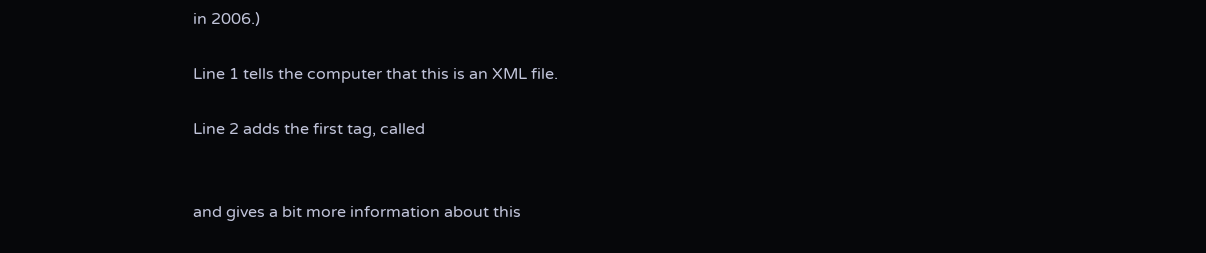in 2006.)

Line 1 tells the computer that this is an XML file.

Line 2 adds the first tag, called


and gives a bit more information about this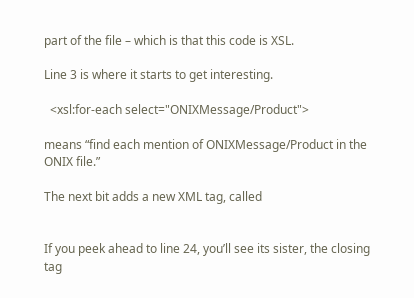part of the file – which is that this code is XSL.

Line 3 is where it starts to get interesting.

  <xsl:for-each select="ONIXMessage/Product">

means “find each mention of ONIXMessage/Product in the ONIX file.”

The next bit adds a new XML tag, called


If you peek ahead to line 24, you’ll see its sister, the closing tag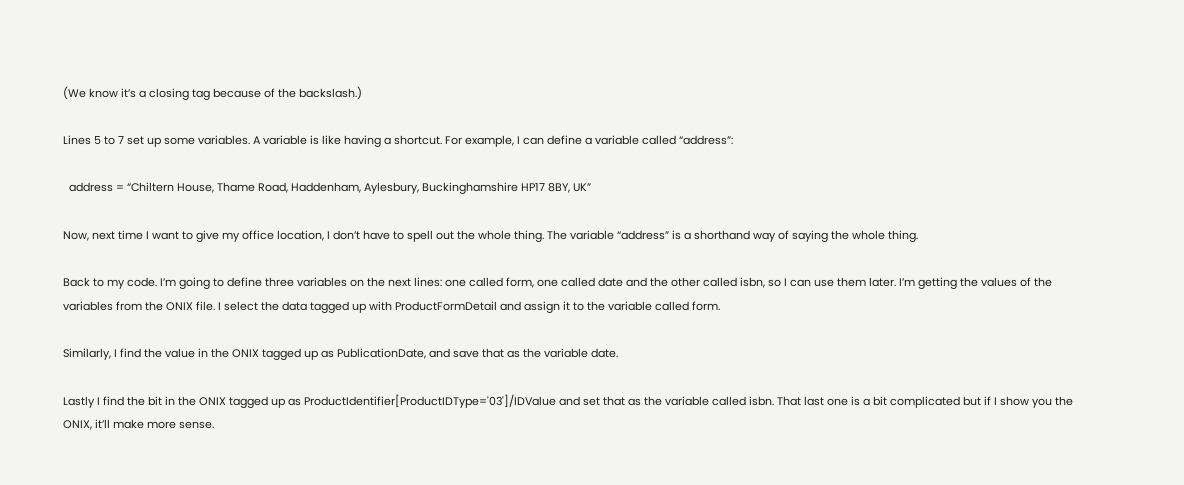(We know it’s a closing tag because of the backslash.)

Lines 5 to 7 set up some variables. A variable is like having a shortcut. For example, I can define a variable called “address”:

  address = “Chiltern House, Thame Road, Haddenham, Aylesbury, Buckinghamshire HP17 8BY, UK”

Now, next time I want to give my office location, I don’t have to spell out the whole thing. The variable “address” is a shorthand way of saying the whole thing.

Back to my code. I’m going to define three variables on the next lines: one called form, one called date and the other called isbn, so I can use them later. I’m getting the values of the variables from the ONIX file. I select the data tagged up with ProductFormDetail and assign it to the variable called form.

Similarly, I find the value in the ONIX tagged up as PublicationDate, and save that as the variable date.

Lastly I find the bit in the ONIX tagged up as ProductIdentifier[ProductIDType='03']/IDValue and set that as the variable called isbn. That last one is a bit complicated but if I show you the ONIX, it’ll make more sense.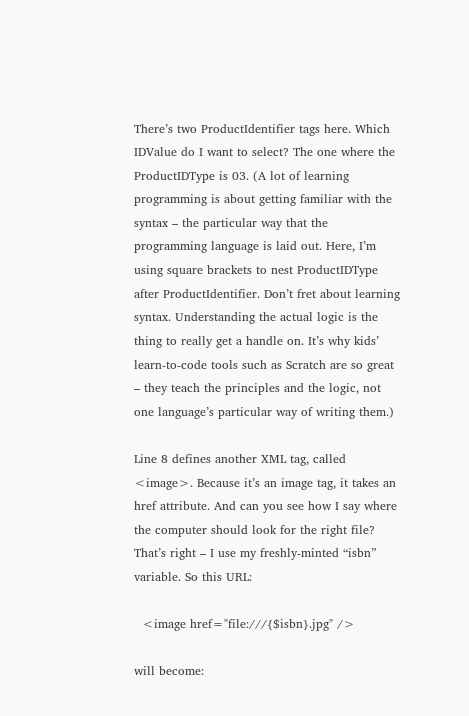There’s two ProductIdentifier tags here. Which IDValue do I want to select? The one where the ProductIDType is 03. (A lot of learning programming is about getting familiar with the syntax – the particular way that the programming language is laid out. Here, I’m using square brackets to nest ProductIDType after ProductIdentifier. Don’t fret about learning syntax. Understanding the actual logic is the thing to really get a handle on. It’s why kids’ learn-to-code tools such as Scratch are so great – they teach the principles and the logic, not one language’s particular way of writing them.)

Line 8 defines another XML tag, called <image>. Because it’s an image tag, it takes an href attribute. And can you see how I say where the computer should look for the right file? That’s right – I use my freshly-minted “isbn” variable. So this URL:

  <image href="file:///{$isbn}.jpg" />

will become: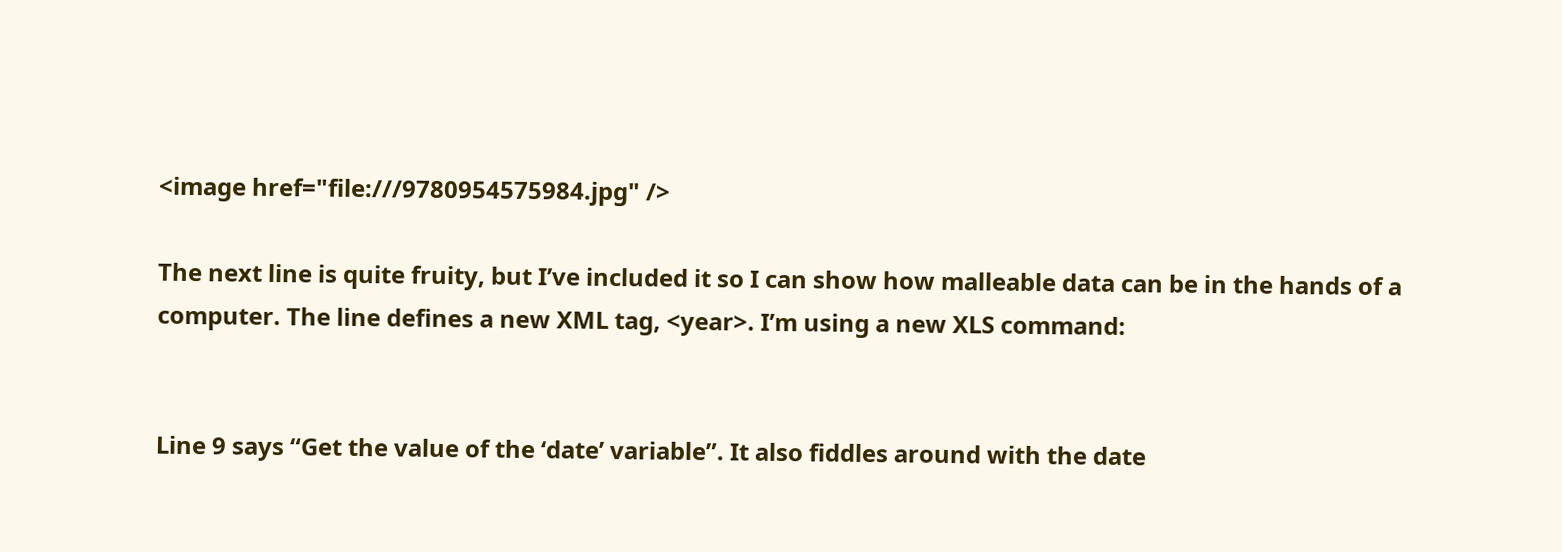<image href="file:///9780954575984.jpg" />

The next line is quite fruity, but I’ve included it so I can show how malleable data can be in the hands of a computer. The line defines a new XML tag, <year>. I’m using a new XLS command:


Line 9 says “Get the value of the ‘date’ variable”. It also fiddles around with the date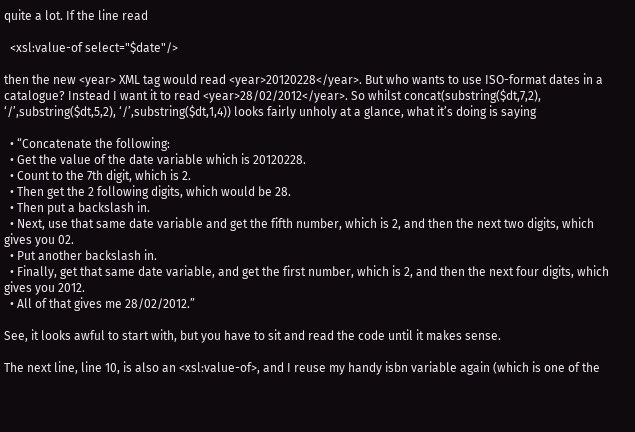quite a lot. If the line read

  <xsl:value-of select="$date"/>

then the new <year> XML tag would read <year>20120228</year>. But who wants to use ISO-format dates in a catalogue? Instead I want it to read <year>28/02/2012</year>. So whilst concat(substring($dt,7,2), ‘/’,substring($dt,5,2), ‘/’,substring($dt,1,4)) looks fairly unholy at a glance, what it’s doing is saying

  • “Concatenate the following:
  • Get the value of the date variable which is 20120228.
  • Count to the 7th digit, which is 2.
  • Then get the 2 following digits, which would be 28.
  • Then put a backslash in.
  • Next, use that same date variable and get the fifth number, which is 2, and then the next two digits, which gives you 02.
  • Put another backslash in.
  • Finally, get that same date variable, and get the first number, which is 2, and then the next four digits, which gives you 2012.
  • All of that gives me 28/02/2012.”

See, it looks awful to start with, but you have to sit and read the code until it makes sense.

The next line, line 10, is also an <xsl:value-of>, and I reuse my handy isbn variable again (which is one of the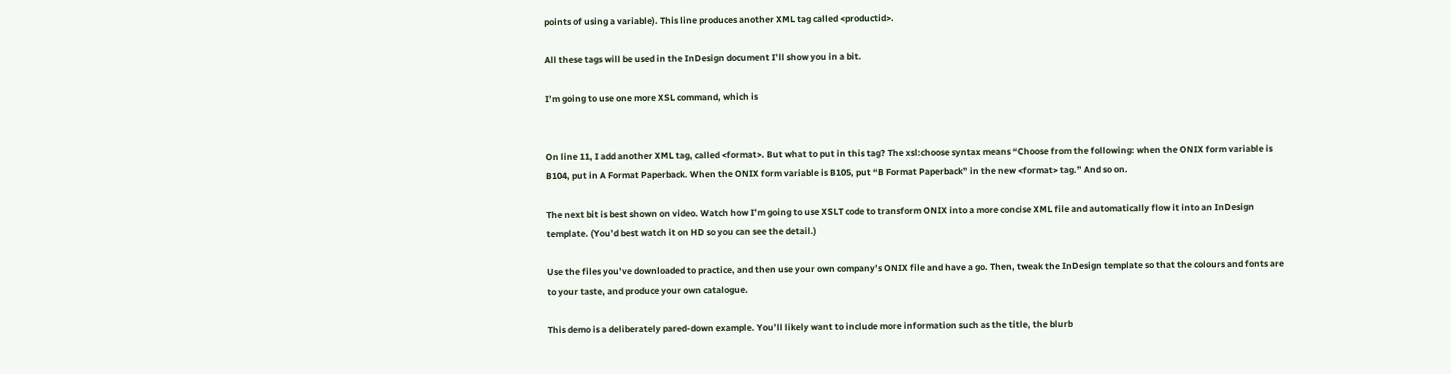points of using a variable). This line produces another XML tag called <productid>.

All these tags will be used in the InDesign document I’ll show you in a bit.

I’m going to use one more XSL command, which is


On line 11, I add another XML tag, called <format>. But what to put in this tag? The xsl:choose syntax means “Choose from the following: when the ONIX form variable is B104, put in A Format Paperback. When the ONIX form variable is B105, put “B Format Paperback” in the new <format> tag.” And so on.

The next bit is best shown on video. Watch how I’m going to use XSLT code to transform ONIX into a more concise XML file and automatically flow it into an InDesign template. (You’d best watch it on HD so you can see the detail.)

Use the files you’ve downloaded to practice, and then use your own company’s ONIX file and have a go. Then, tweak the InDesign template so that the colours and fonts are to your taste, and produce your own catalogue.

This demo is a deliberately pared-down example. You’ll likely want to include more information such as the title, the blurb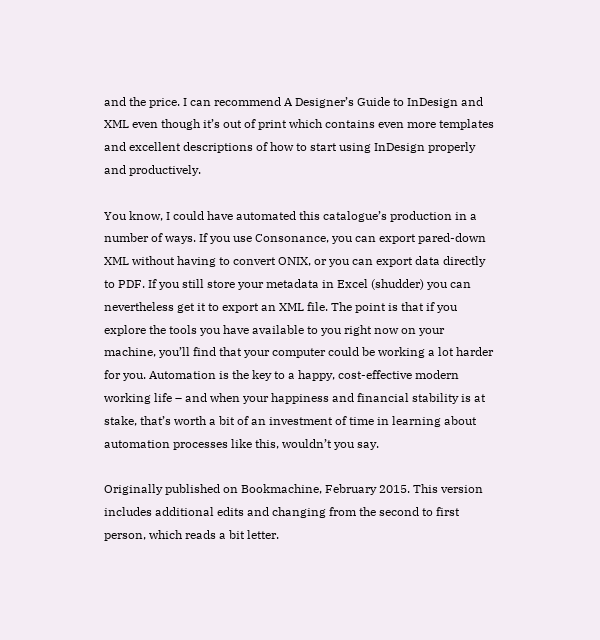and the price. I can recommend A Designer’s Guide to InDesign and XML even though it’s out of print which contains even more templates and excellent descriptions of how to start using InDesign properly and productively.

You know, I could have automated this catalogue’s production in a number of ways. If you use Consonance, you can export pared-down XML without having to convert ONIX, or you can export data directly to PDF. If you still store your metadata in Excel (shudder) you can nevertheless get it to export an XML file. The point is that if you explore the tools you have available to you right now on your machine, you’ll find that your computer could be working a lot harder for you. Automation is the key to a happy, cost-effective modern working life – and when your happiness and financial stability is at stake, that’s worth a bit of an investment of time in learning about automation processes like this, wouldn’t you say.

Originally published on Bookmachine, February 2015. This version includes additional edits and changing from the second to first person, which reads a bit letter.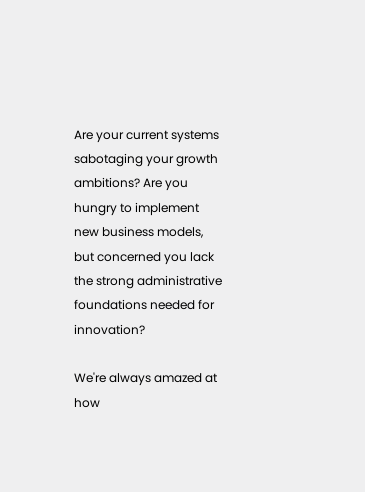Are your current systems sabotaging your growth ambitions? Are you hungry to implement new business models, but concerned you lack the strong administrative foundations needed for innovation?

We're always amazed at how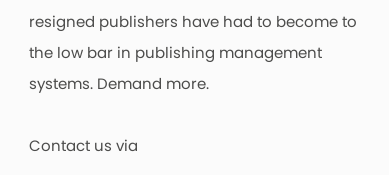resigned publishers have had to become to the low bar in publishing management systems. Demand more.

Contact us via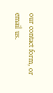our contact form, or email us.